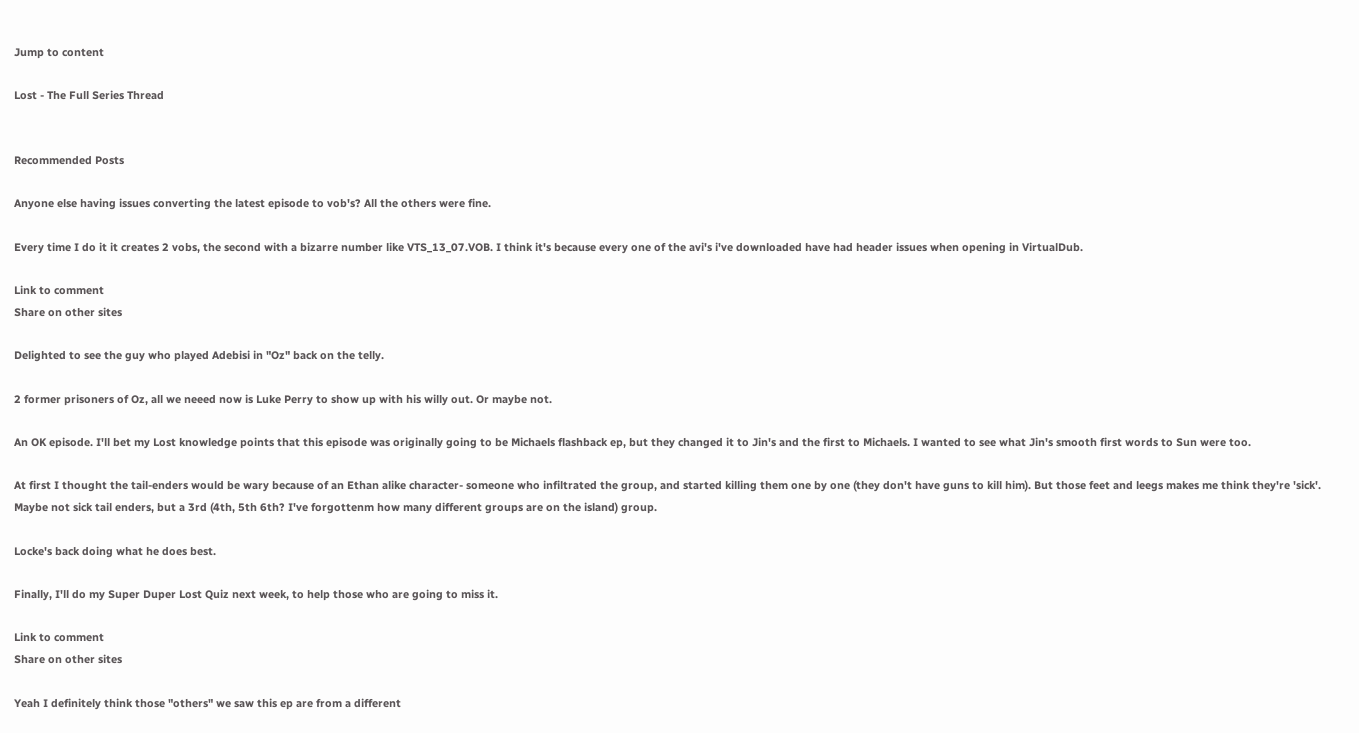Jump to content

Lost - The Full Series Thread


Recommended Posts

Anyone else having issues converting the latest episode to vob's? All the others were fine.

Every time I do it it creates 2 vobs, the second with a bizarre number like VTS_13_07.VOB. I think it's because every one of the avi's i've downloaded have had header issues when opening in VirtualDub.

Link to comment
Share on other sites

Delighted to see the guy who played Adebisi in "Oz" back on the telly.

2 former prisoners of Oz, all we neeed now is Luke Perry to show up with his willy out. Or maybe not.

An OK episode. I'll bet my Lost knowledge points that this episode was originally going to be Michaels flashback ep, but they changed it to Jin's and the first to Michaels. I wanted to see what Jin's smooth first words to Sun were too.

At first I thought the tail-enders would be wary because of an Ethan alike character- someone who infiltrated the group, and started killing them one by one (they don't have guns to kill him). But those feet and leegs makes me think they're 'sick'. Maybe not sick tail enders, but a 3rd (4th, 5th 6th? I've forgottenm how many different groups are on the island) group.

Locke's back doing what he does best.

Finally, I'll do my Super Duper Lost Quiz next week, to help those who are going to miss it.

Link to comment
Share on other sites

Yeah I definitely think those "others" we saw this ep are from a different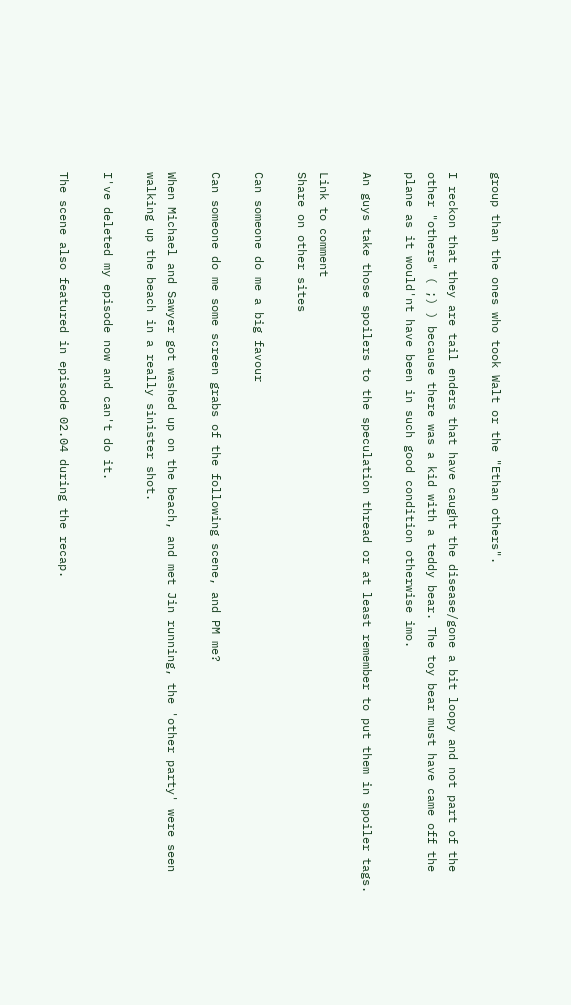group than the ones who took Walt or the "Ethan others".

I reckon that they are tail enders that have caught the disease/gone a bit loopy and not part of the other "others" ( ;) ) because there was a kid with a teddy bear. The toy bear must have came off the plane as it would'nt have been in such good condition otherwise imo.

An guys take those spoilers to the speculation thread or at least remember to put them in spoiler tags.

Link to comment
Share on other sites

Can someone do me a big favour

Can someone do me some screen grabs of the following scene, and PM me?

When Michael and Sawyer got washed up on the beach, and met Jin running, the 'other party' were seen walking up the beach in a really sinister shot.

I've deleted my episode now and can't do it.

The scene also featured in episode 02.04 during the recap.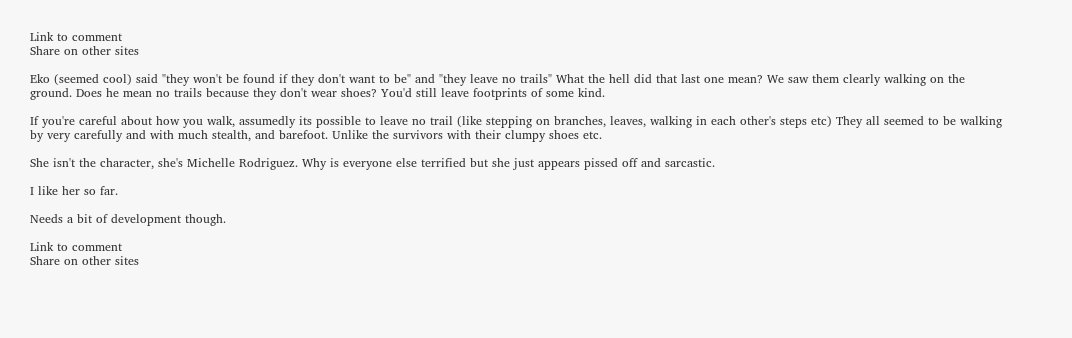Link to comment
Share on other sites

Eko (seemed cool) said "they won't be found if they don't want to be" and "they leave no trails" What the hell did that last one mean? We saw them clearly walking on the ground. Does he mean no trails because they don't wear shoes? You'd still leave footprints of some kind.

If you're careful about how you walk, assumedly its possible to leave no trail (like stepping on branches, leaves, walking in each other's steps etc) They all seemed to be walking by very carefully and with much stealth, and barefoot. Unlike the survivors with their clumpy shoes etc.

She isn't the character, she's Michelle Rodriguez. Why is everyone else terrified but she just appears pissed off and sarcastic.

I like her so far.

Needs a bit of development though.

Link to comment
Share on other sites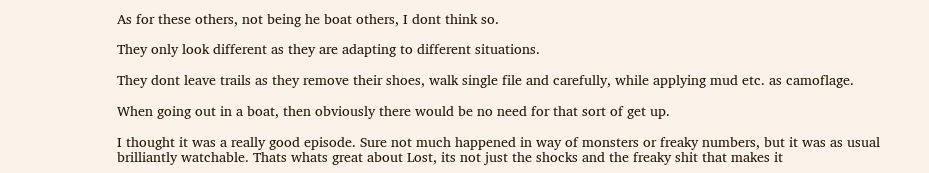As for these others, not being he boat others, I dont think so.

They only look different as they are adapting to different situations.

They dont leave trails as they remove their shoes, walk single file and carefully, while applying mud etc. as camoflage.

When going out in a boat, then obviously there would be no need for that sort of get up.

I thought it was a really good episode. Sure not much happened in way of monsters or freaky numbers, but it was as usual brilliantly watchable. Thats whats great about Lost, its not just the shocks and the freaky shit that makes it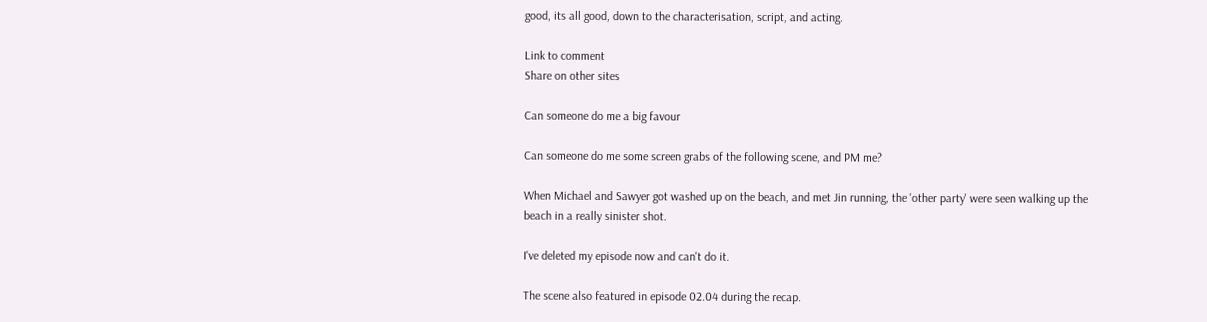good, its all good, down to the characterisation, script, and acting.

Link to comment
Share on other sites

Can someone do me a big favour

Can someone do me some screen grabs of the following scene, and PM me?

When Michael and Sawyer got washed up on the beach, and met Jin running, the 'other party' were seen walking up the beach in a really sinister shot.

I've deleted my episode now and can't do it.

The scene also featured in episode 02.04 during the recap.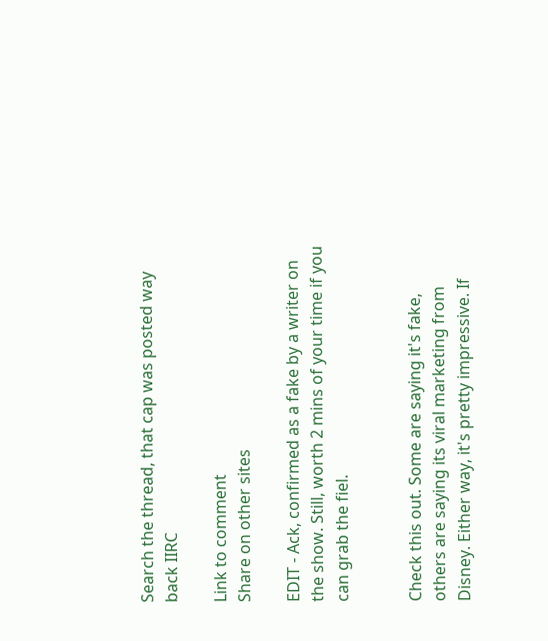Search the thread, that cap was posted way back IIRC

Link to comment
Share on other sites

EDIT - Ack, confirmed as a fake by a writer on the show. Still, worth 2 mins of your time if you can grab the fiel.


Check this out. Some are saying it's fake, others are saying its viral marketing from Disney. Either way, it's pretty impressive. If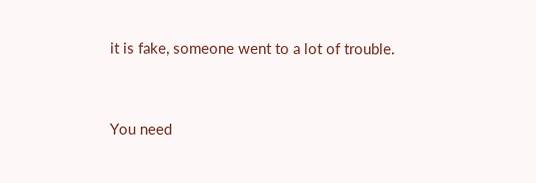it is fake, someone went to a lot of trouble.


You need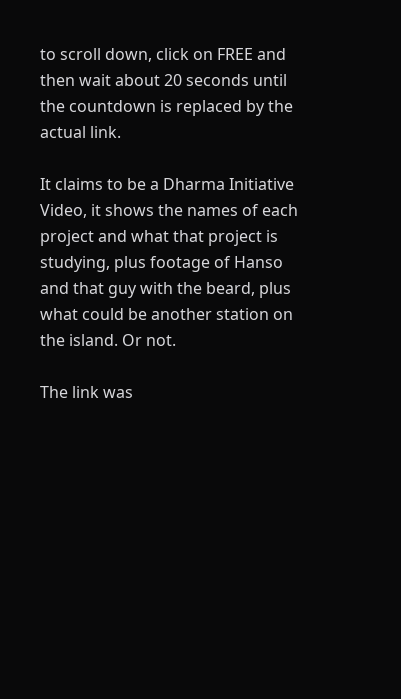to scroll down, click on FREE and then wait about 20 seconds until the countdown is replaced by the actual link.

It claims to be a Dharma Initiative Video, it shows the names of each project and what that project is studying, plus footage of Hanso and that guy with the beard, plus what could be another station on the island. Or not.

The link was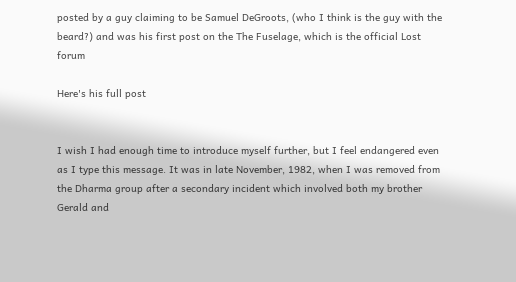posted by a guy claiming to be Samuel DeGroots, (who I think is the guy with the beard?) and was his first post on the The Fuselage, which is the official Lost forum

Here's his full post


I wish I had enough time to introduce myself further, but I feel endangered even as I type this message. It was in late November, 1982, when I was removed from the Dharma group after a secondary incident which involved both my brother Gerald and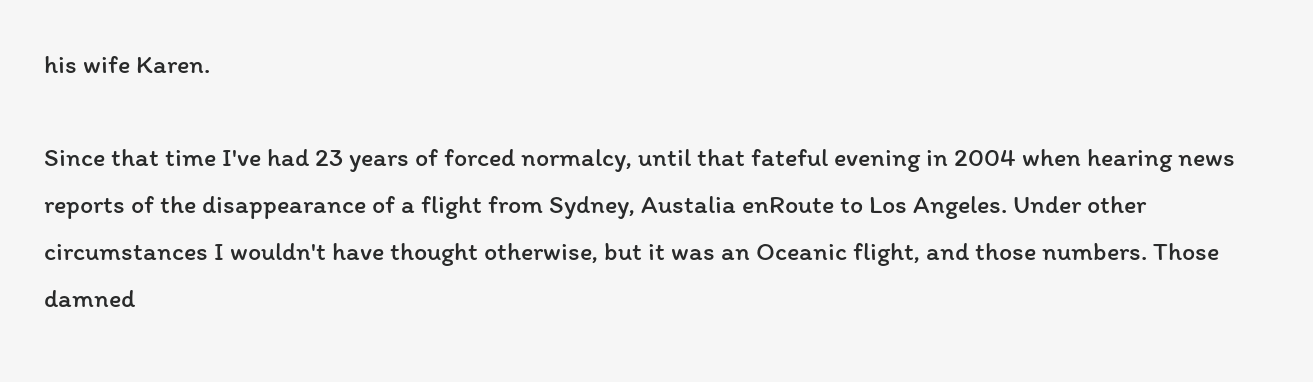his wife Karen.

Since that time I've had 23 years of forced normalcy, until that fateful evening in 2004 when hearing news reports of the disappearance of a flight from Sydney, Austalia enRoute to Los Angeles. Under other circumstances I wouldn't have thought otherwise, but it was an Oceanic flight, and those numbers. Those damned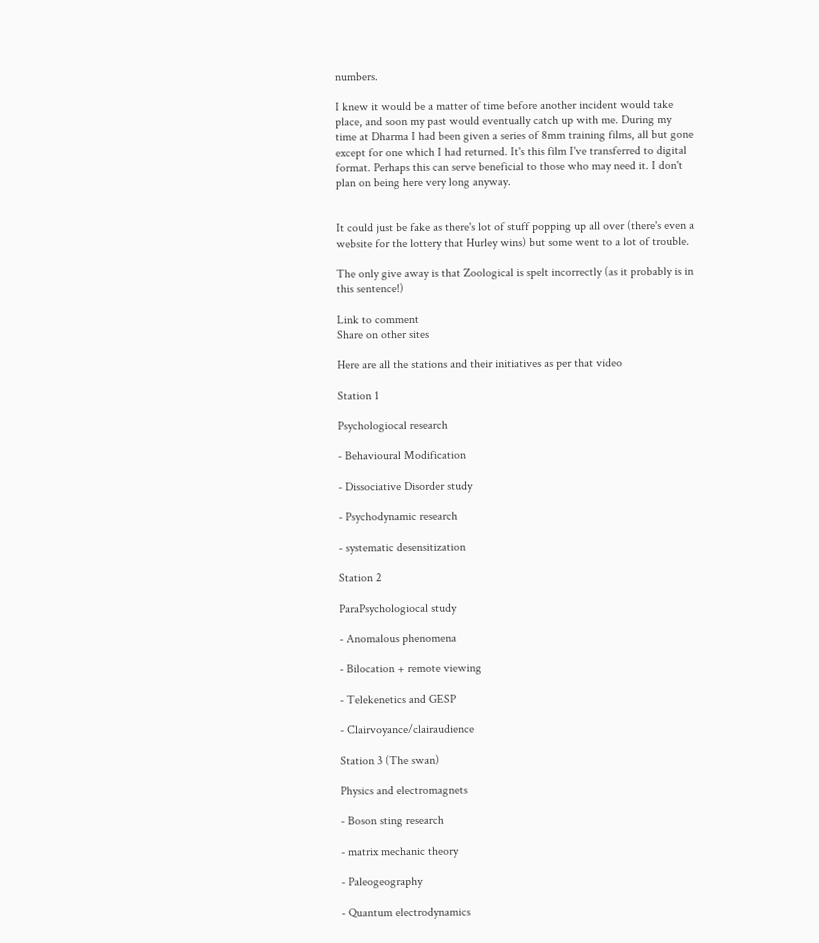numbers.

I knew it would be a matter of time before another incident would take place, and soon my past would eventually catch up with me. During my time at Dharma I had been given a series of 8mm training films, all but gone except for one which I had returned. It's this film I've transferred to digital format. Perhaps this can serve beneficial to those who may need it. I don't plan on being here very long anyway.


It could just be fake as there's lot of stuff popping up all over (there's even a website for the lottery that Hurley wins) but some went to a lot of trouble.

The only give away is that Zoological is spelt incorrectly (as it probably is in this sentence!)

Link to comment
Share on other sites

Here are all the stations and their initiatives as per that video

Station 1

Psychologiocal research

- Behavioural Modification

- Dissociative Disorder study

- Psychodynamic research

- systematic desensitization

Station 2

ParaPsychologiocal study

- Anomalous phenomena

- Bilocation + remote viewing

- Telekenetics and GESP

- Clairvoyance/clairaudience

Station 3 (The swan)

Physics and electromagnets

- Boson sting research

- matrix mechanic theory

- Paleogeography

- Quantum electrodynamics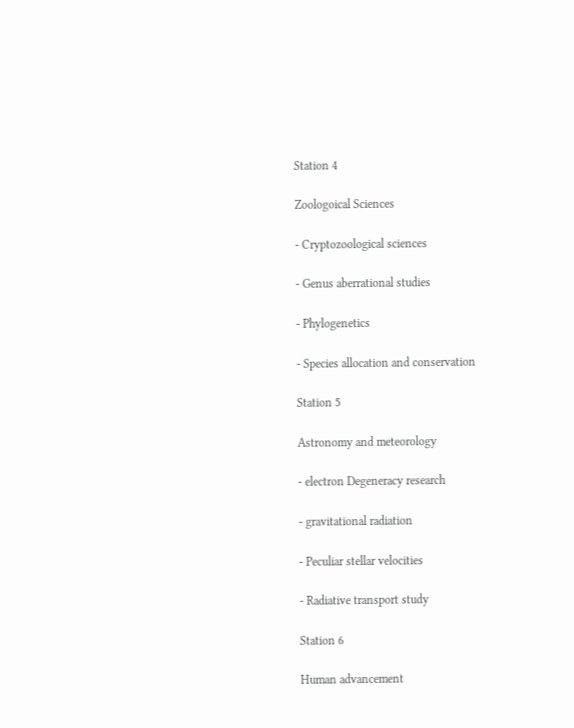Station 4

Zoologoical Sciences

- Cryptozoological sciences

- Genus aberrational studies

- Phylogenetics

- Species allocation and conservation

Station 5

Astronomy and meteorology

- electron Degeneracy research

- gravitational radiation

- Peculiar stellar velocities

- Radiative transport study

Station 6

Human advancement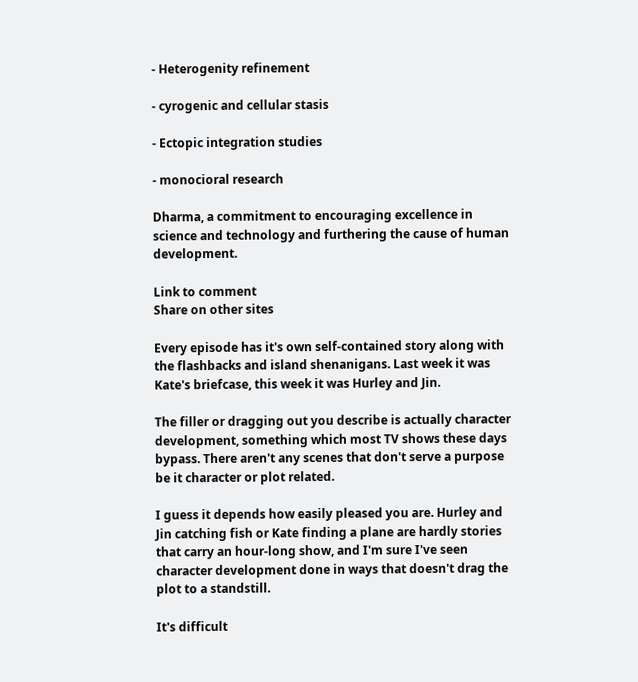- Heterogenity refinement

- cyrogenic and cellular stasis

- Ectopic integration studies

- monocioral research

Dharma, a commitment to encouraging excellence in science and technology and furthering the cause of human development.

Link to comment
Share on other sites

Every episode has it's own self-contained story along with the flashbacks and island shenanigans. Last week it was Kate's briefcase, this week it was Hurley and Jin.

The filler or dragging out you describe is actually character development, something which most TV shows these days bypass. There aren't any scenes that don't serve a purpose be it character or plot related.

I guess it depends how easily pleased you are. Hurley and Jin catching fish or Kate finding a plane are hardly stories that carry an hour-long show, and I'm sure I've seen character development done in ways that doesn't drag the plot to a standstill.

It's difficult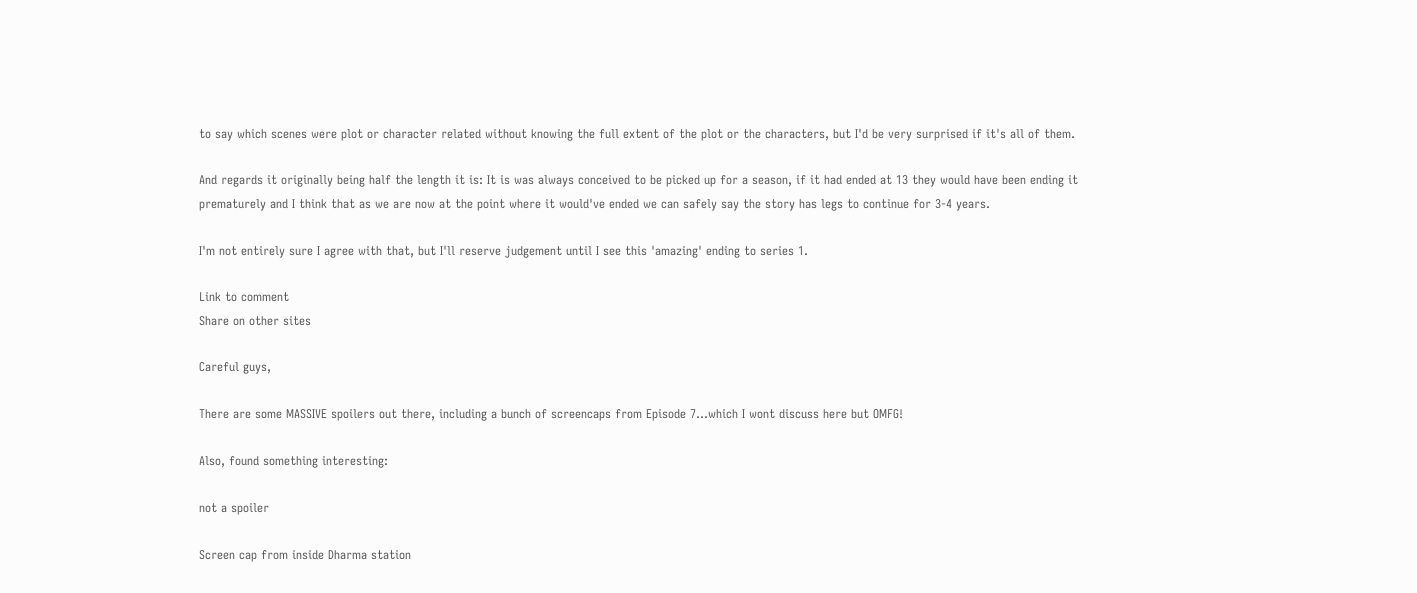to say which scenes were plot or character related without knowing the full extent of the plot or the characters, but I'd be very surprised if it's all of them.

And regards it originally being half the length it is: It is was always conceived to be picked up for a season, if it had ended at 13 they would have been ending it prematurely and I think that as we are now at the point where it would've ended we can safely say the story has legs to continue for 3-4 years.

I'm not entirely sure I agree with that, but I'll reserve judgement until I see this 'amazing' ending to series 1.

Link to comment
Share on other sites

Careful guys,

There are some MASSIVE spoilers out there, including a bunch of screencaps from Episode 7...which I wont discuss here but OMFG!

Also, found something interesting:

not a spoiler

Screen cap from inside Dharma station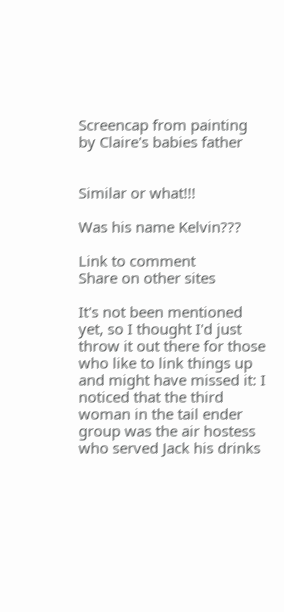Screencap from painting by Claire's babies father


Similar or what!!!

Was his name Kelvin???

Link to comment
Share on other sites

It's not been mentioned yet, so I thought I'd just throw it out there for those who like to link things up and might have missed it: I noticed that the third woman in the tail ender group was the air hostess who served Jack his drinks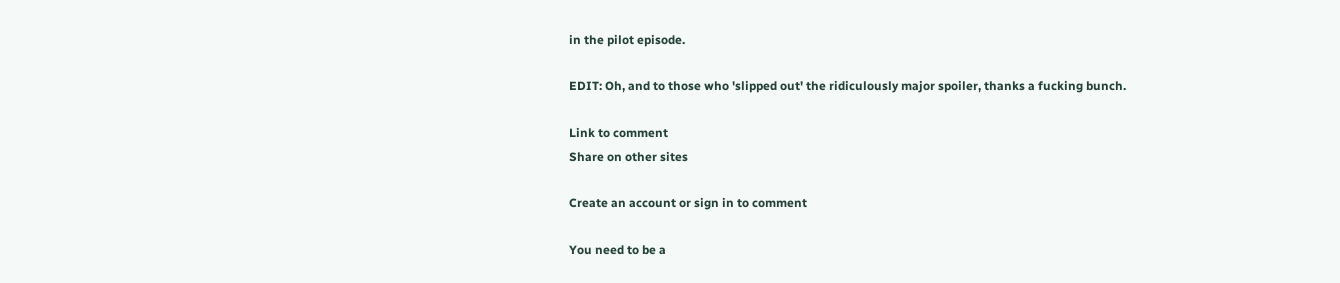in the pilot episode.

EDIT: Oh, and to those who 'slipped out' the ridiculously major spoiler, thanks a fucking bunch.

Link to comment
Share on other sites

Create an account or sign in to comment

You need to be a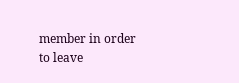member in order to leave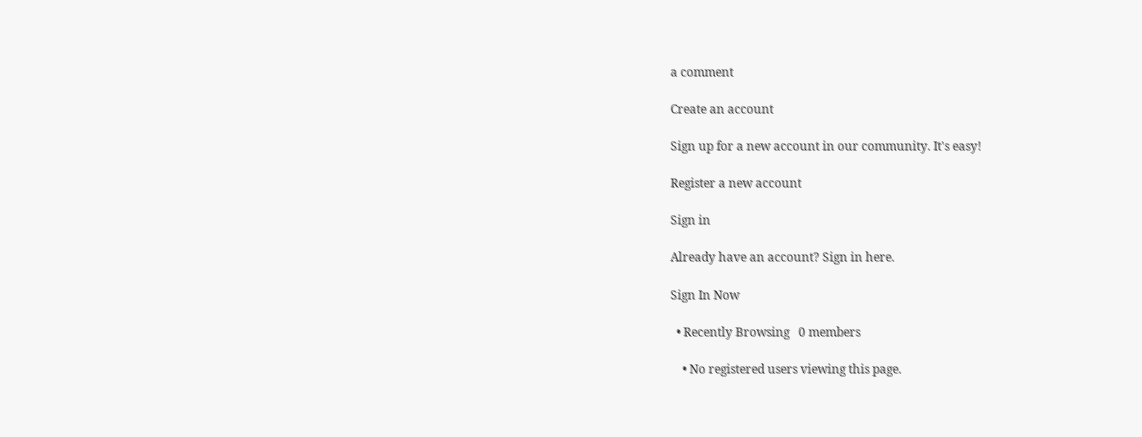a comment

Create an account

Sign up for a new account in our community. It's easy!

Register a new account

Sign in

Already have an account? Sign in here.

Sign In Now

  • Recently Browsing   0 members

    • No registered users viewing this page.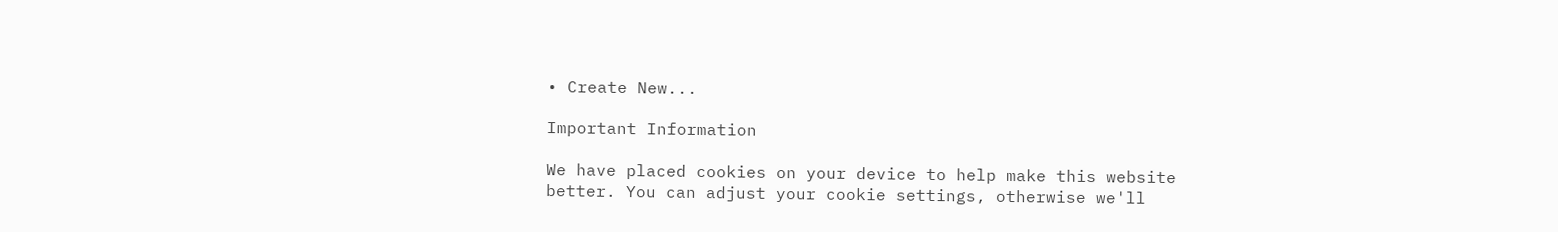• Create New...

Important Information

We have placed cookies on your device to help make this website better. You can adjust your cookie settings, otherwise we'll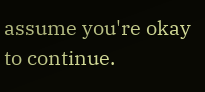assume you're okay to continue.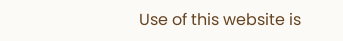Use of this website is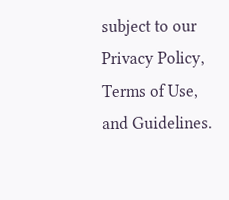subject to our Privacy Policy, Terms of Use, and Guidelines.